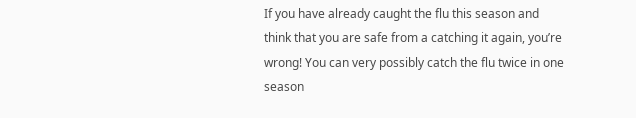If you have already caught the flu this season and think that you are safe from a catching it again, you’re wrong! You can very possibly catch the flu twice in one season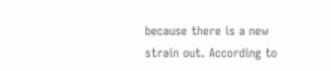because there is a new strain out. According to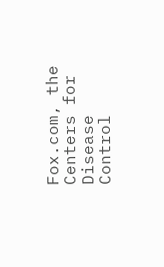Fox.com, the Centers for Disease Control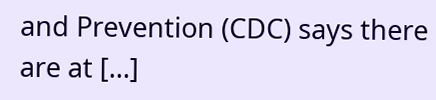and Prevention (CDC) says there are at […]